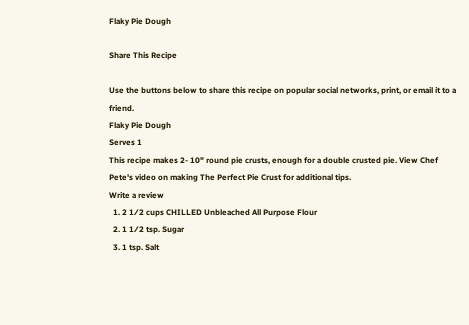Flaky Pie Dough

Share This Recipe

Use the buttons below to share this recipe on popular social networks, print, or email it to a friend.
Flaky Pie Dough
Serves 1
This recipe makes 2- 10" round pie crusts, enough for a double crusted pie. View Chef Pete's video on making The Perfect Pie Crust for additional tips.
Write a review
  1. 2 1⁄2 cups CHILLED Unbleached All Purpose Flour
  2. 1 1⁄2 tsp. Sugar
  3. 1 tsp. Salt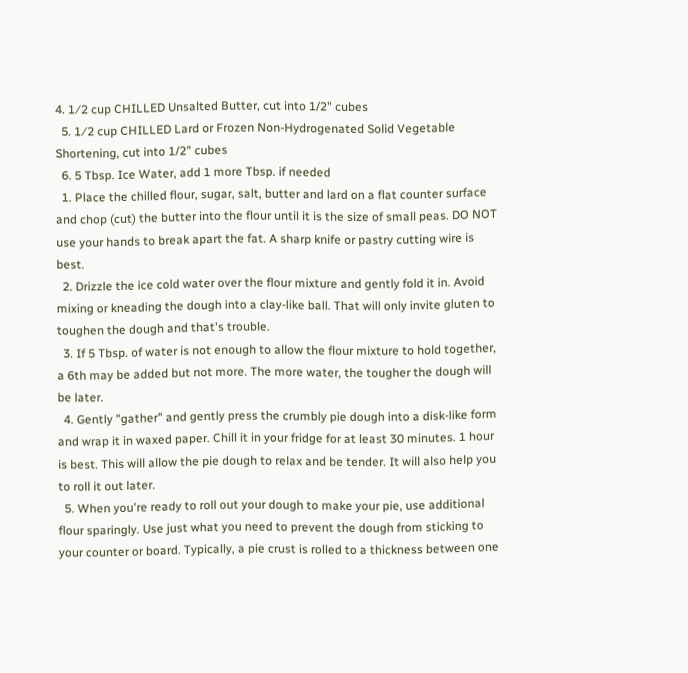4. 1⁄2 cup CHILLED Unsalted Butter, cut into 1/2" cubes
  5. 1⁄2 cup CHILLED Lard or Frozen Non-Hydrogenated Solid Vegetable Shortening, cut into 1/2" cubes
  6. 5 Tbsp. Ice Water, add 1 more Tbsp. if needed
  1. Place the chilled flour, sugar, salt, butter and lard on a flat counter surface and chop (cut) the butter into the flour until it is the size of small peas. DO NOT use your hands to break apart the fat. A sharp knife or pastry cutting wire is best.
  2. Drizzle the ice cold water over the flour mixture and gently fold it in. Avoid mixing or kneading the dough into a clay-like ball. That will only invite gluten to toughen the dough and that's trouble.
  3. If 5 Tbsp. of water is not enough to allow the flour mixture to hold together, a 6th may be added but not more. The more water, the tougher the dough will be later.
  4. Gently "gather" and gently press the crumbly pie dough into a disk-like form and wrap it in waxed paper. Chill it in your fridge for at least 30 minutes. 1 hour is best. This will allow the pie dough to relax and be tender. It will also help you to roll it out later.
  5. When you're ready to roll out your dough to make your pie, use additional flour sparingly. Use just what you need to prevent the dough from sticking to your counter or board. Typically, a pie crust is rolled to a thickness between one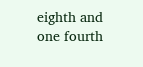eighth and one fourth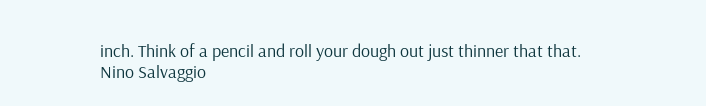inch. Think of a pencil and roll your dough out just thinner that that.
Nino Salvaggio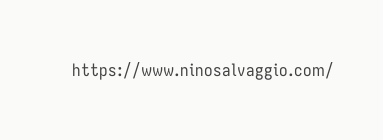https://www.ninosalvaggio.com/